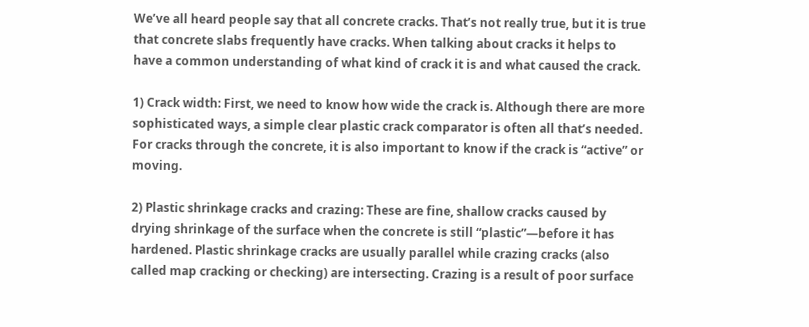We’ve all heard people say that all concrete cracks. That’s not really true, but it is true that concrete slabs frequently have cracks. When talking about cracks it helps to have a common understanding of what kind of crack it is and what caused the crack.

1) Crack width: First, we need to know how wide the crack is. Although there are more sophisticated ways, a simple clear plastic crack comparator is often all that’s needed. For cracks through the concrete, it is also important to know if the crack is “active” or moving.

2) Plastic shrinkage cracks and crazing: These are fine, shallow cracks caused by drying shrinkage of the surface when the concrete is still “plastic”—before it has hardened. Plastic shrinkage cracks are usually parallel while crazing cracks (also called map cracking or checking) are intersecting. Crazing is a result of poor surface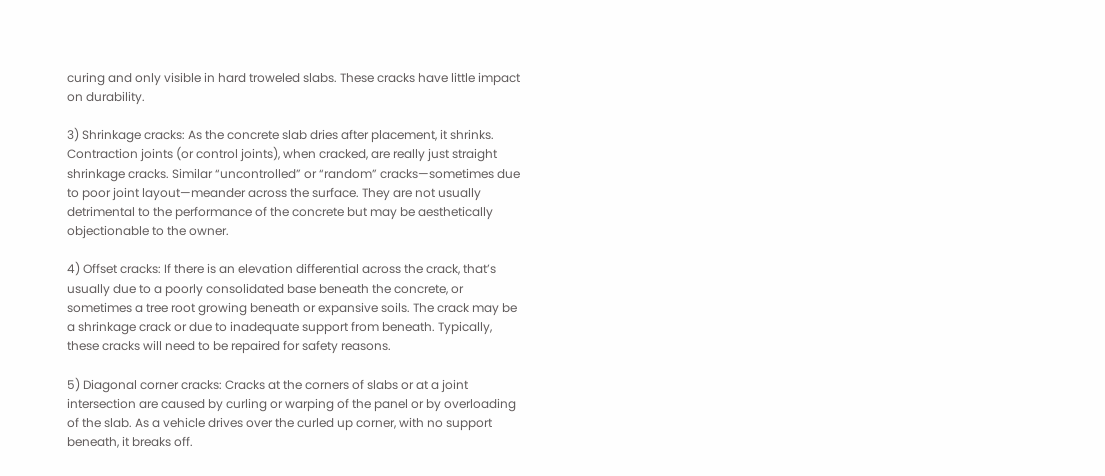curing and only visible in hard troweled slabs. These cracks have little impact on durability.

3) Shrinkage cracks: As the concrete slab dries after placement, it shrinks. Contraction joints (or control joints), when cracked, are really just straight shrinkage cracks. Similar “uncontrolled” or “random” cracks—sometimes due to poor joint layout—meander across the surface. They are not usually detrimental to the performance of the concrete but may be aesthetically objectionable to the owner.

4) Offset cracks: If there is an elevation differential across the crack, that’s usually due to a poorly consolidated base beneath the concrete, or sometimes a tree root growing beneath or expansive soils. The crack may be a shrinkage crack or due to inadequate support from beneath. Typically, these cracks will need to be repaired for safety reasons.

5) Diagonal corner cracks: Cracks at the corners of slabs or at a joint intersection are caused by curling or warping of the panel or by overloading of the slab. As a vehicle drives over the curled up corner, with no support beneath, it breaks off.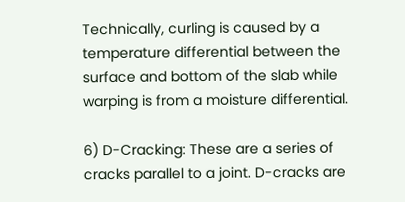Technically, curling is caused by a temperature differential between the surface and bottom of the slab while warping is from a moisture differential.

6) D-Cracking: These are a series of cracks parallel to a joint. D-cracks are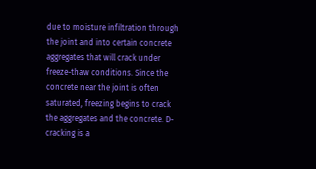due to moisture infiltration through the joint and into certain concrete aggregates that will crack under freeze-thaw conditions. Since the concrete near the joint is often saturated, freezing begins to crack the aggregates and the concrete. D-cracking is a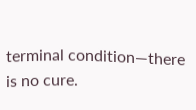terminal condition—there is no cure.